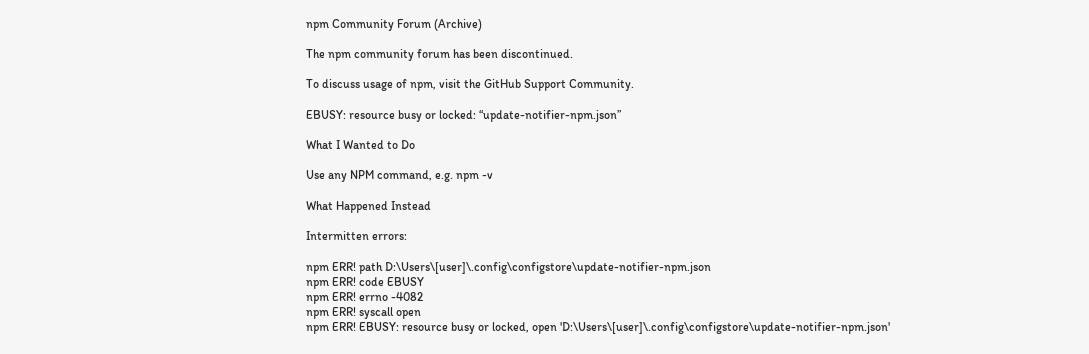npm Community Forum (Archive)

The npm community forum has been discontinued.

To discuss usage of npm, visit the GitHub Support Community.

EBUSY: resource busy or locked: “update-notifier-npm.json”

What I Wanted to Do

Use any NPM command, e.g. npm -v

What Happened Instead

Intermitten errors:

npm ERR! path D:\Users\[user]\.config\configstore\update-notifier-npm.json
npm ERR! code EBUSY
npm ERR! errno -4082
npm ERR! syscall open
npm ERR! EBUSY: resource busy or locked, open 'D:\Users\[user]\.config\configstore\update-notifier-npm.json'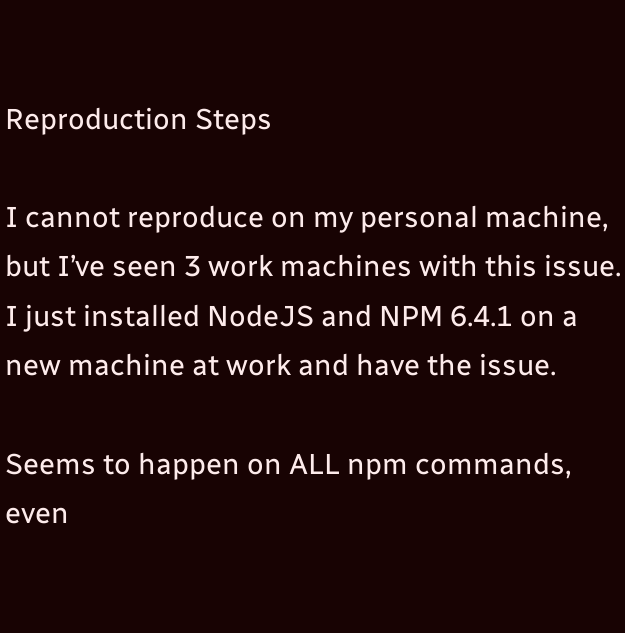Reproduction Steps

I cannot reproduce on my personal machine, but I’ve seen 3 work machines with this issue. I just installed NodeJS and NPM 6.4.1 on a new machine at work and have the issue.

Seems to happen on ALL npm commands, even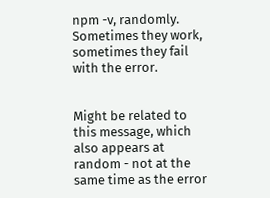npm -v, randomly. Sometimes they work, sometimes they fail with the error.


Might be related to this message, which also appears at random - not at the same time as the error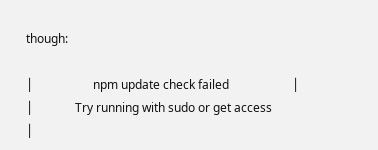though:

│                    npm update check failed                     │
│              Try running with sudo or get access               │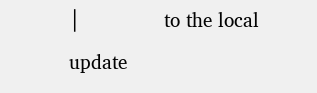│              to the local update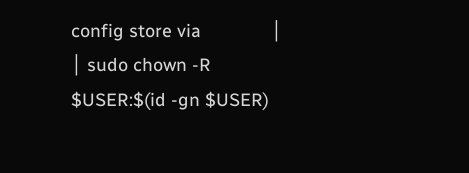config store via              │
│ sudo chown -R $USER:$(id -gn $USER)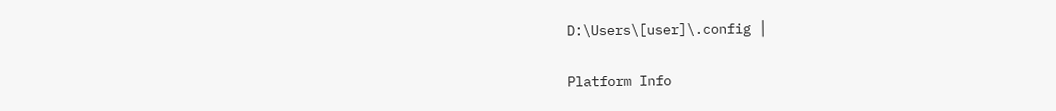D:\Users\[user]\.config │

Platform Info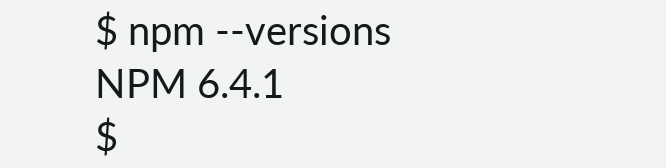$ npm --versions
NPM 6.4.1
$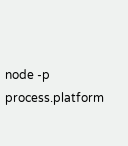node -p process.platform